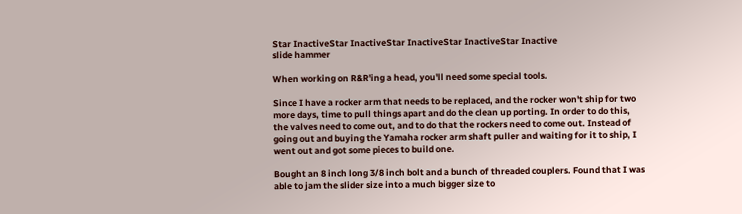Star InactiveStar InactiveStar InactiveStar InactiveStar Inactive
slide hammer

When working on R&R'ing a head, you'll need some special tools.

Since I have a rocker arm that needs to be replaced, and the rocker won't ship for two more days, time to pull things apart and do the clean up porting. In order to do this, the valves need to come out, and to do that the rockers need to come out. Instead of going out and buying the Yamaha rocker arm shaft puller and waiting for it to ship, I went out and got some pieces to build one.

Bought an 8 inch long 3/8 inch bolt and a bunch of threaded couplers. Found that I was able to jam the slider size into a much bigger size to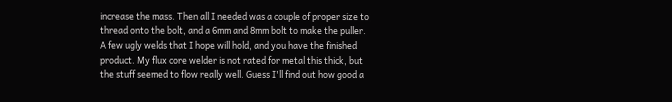increase the mass. Then all I needed was a couple of proper size to thread onto the bolt, and a 6mm and 8mm bolt to make the puller. A few ugly welds that I hope will hold, and you have the finished product. My flux core welder is not rated for metal this thick, but the stuff seemed to flow really well. Guess I'll find out how good a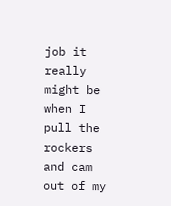job it really might be when I pull the rockers and cam out of my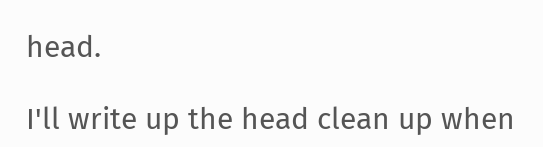head.

I'll write up the head clean up when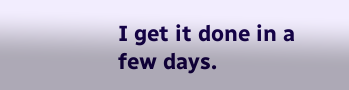I get it done in a few days.